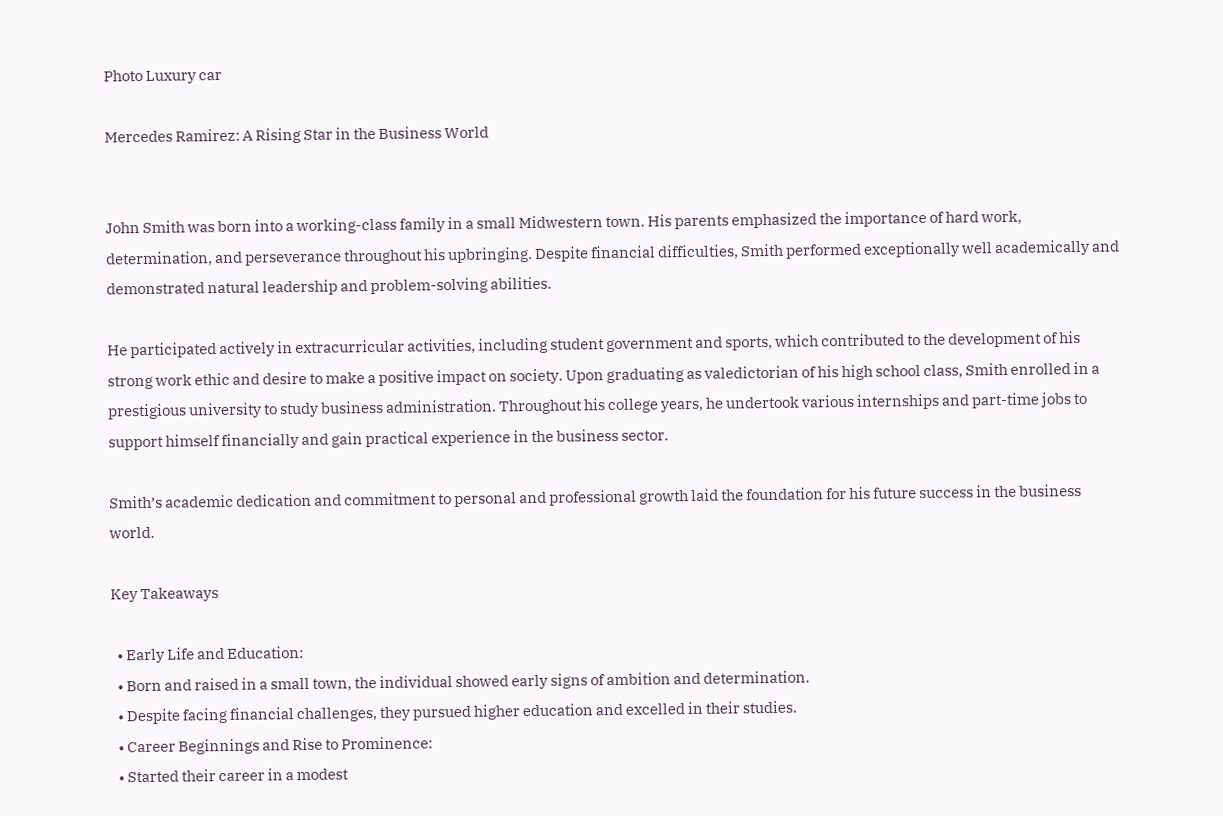Photo Luxury car

Mercedes Ramirez: A Rising Star in the Business World


John Smith was born into a working-class family in a small Midwestern town. His parents emphasized the importance of hard work, determination, and perseverance throughout his upbringing. Despite financial difficulties, Smith performed exceptionally well academically and demonstrated natural leadership and problem-solving abilities.

He participated actively in extracurricular activities, including student government and sports, which contributed to the development of his strong work ethic and desire to make a positive impact on society. Upon graduating as valedictorian of his high school class, Smith enrolled in a prestigious university to study business administration. Throughout his college years, he undertook various internships and part-time jobs to support himself financially and gain practical experience in the business sector.

Smith’s academic dedication and commitment to personal and professional growth laid the foundation for his future success in the business world.

Key Takeaways

  • Early Life and Education:
  • Born and raised in a small town, the individual showed early signs of ambition and determination.
  • Despite facing financial challenges, they pursued higher education and excelled in their studies.
  • Career Beginnings and Rise to Prominence:
  • Started their career in a modest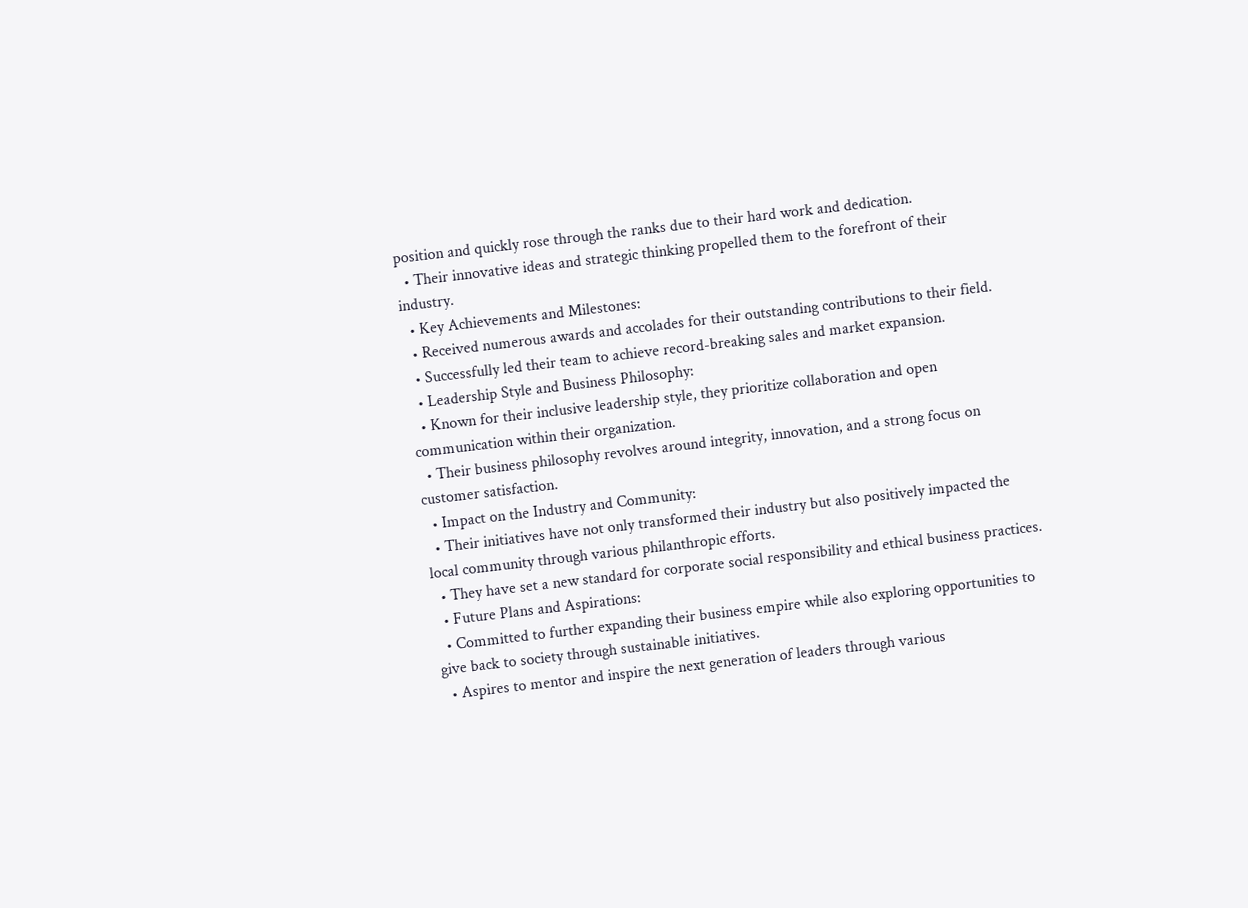position and quickly rose through the ranks due to their hard work and dedication.
  • Their innovative ideas and strategic thinking propelled them to the forefront of their industry.
  • Key Achievements and Milestones:
  • Received numerous awards and accolades for their outstanding contributions to their field.
  • Successfully led their team to achieve record-breaking sales and market expansion.
  • Leadership Style and Business Philosophy:
  • Known for their inclusive leadership style, they prioritize collaboration and open communication within their organization.
  • Their business philosophy revolves around integrity, innovation, and a strong focus on customer satisfaction.
  • Impact on the Industry and Community:
  • Their initiatives have not only transformed their industry but also positively impacted the local community through various philanthropic efforts.
  • They have set a new standard for corporate social responsibility and ethical business practices.
  • Future Plans and Aspirations:
  • Committed to further expanding their business empire while also exploring opportunities to give back to society through sustainable initiatives.
  • Aspires to mentor and inspire the next generation of leaders through various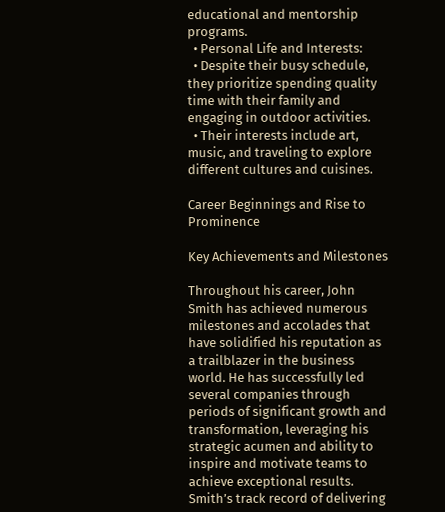educational and mentorship programs.
  • Personal Life and Interests:
  • Despite their busy schedule, they prioritize spending quality time with their family and engaging in outdoor activities.
  • Their interests include art, music, and traveling to explore different cultures and cuisines.

Career Beginnings and Rise to Prominence

Key Achievements and Milestones

Throughout his career, John Smith has achieved numerous milestones and accolades that have solidified his reputation as a trailblazer in the business world. He has successfully led several companies through periods of significant growth and transformation, leveraging his strategic acumen and ability to inspire and motivate teams to achieve exceptional results. Smith’s track record of delivering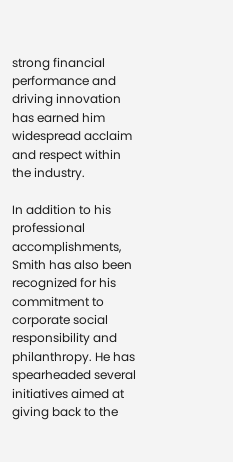strong financial performance and driving innovation has earned him widespread acclaim and respect within the industry.

In addition to his professional accomplishments, Smith has also been recognized for his commitment to corporate social responsibility and philanthropy. He has spearheaded several initiatives aimed at giving back to the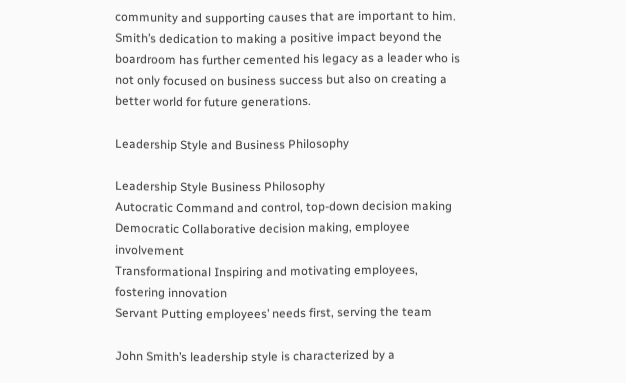community and supporting causes that are important to him. Smith’s dedication to making a positive impact beyond the boardroom has further cemented his legacy as a leader who is not only focused on business success but also on creating a better world for future generations.

Leadership Style and Business Philosophy

Leadership Style Business Philosophy
Autocratic Command and control, top-down decision making
Democratic Collaborative decision making, employee involvement
Transformational Inspiring and motivating employees, fostering innovation
Servant Putting employees’ needs first, serving the team

John Smith’s leadership style is characterized by a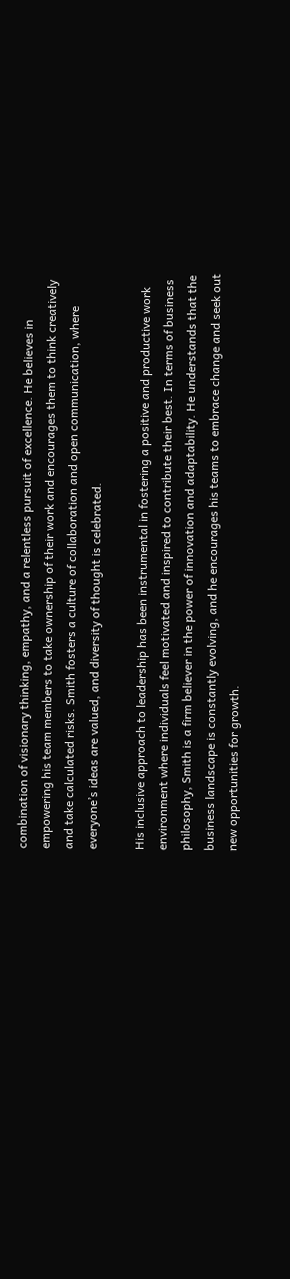combination of visionary thinking, empathy, and a relentless pursuit of excellence. He believes in empowering his team members to take ownership of their work and encourages them to think creatively and take calculated risks. Smith fosters a culture of collaboration and open communication, where everyone’s ideas are valued, and diversity of thought is celebrated.

His inclusive approach to leadership has been instrumental in fostering a positive and productive work environment where individuals feel motivated and inspired to contribute their best. In terms of business philosophy, Smith is a firm believer in the power of innovation and adaptability. He understands that the business landscape is constantly evolving, and he encourages his teams to embrace change and seek out new opportunities for growth.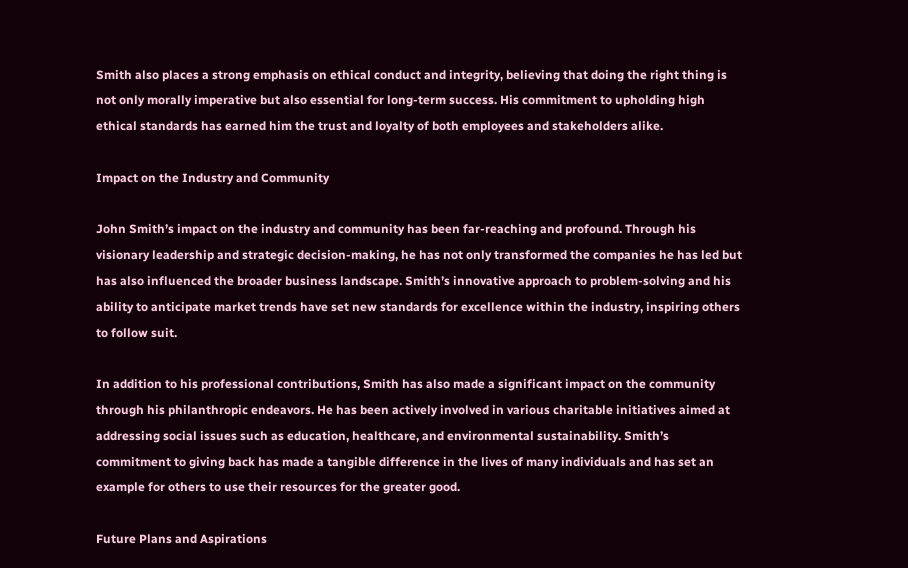Smith also places a strong emphasis on ethical conduct and integrity, believing that doing the right thing is not only morally imperative but also essential for long-term success. His commitment to upholding high ethical standards has earned him the trust and loyalty of both employees and stakeholders alike.

Impact on the Industry and Community

John Smith’s impact on the industry and community has been far-reaching and profound. Through his visionary leadership and strategic decision-making, he has not only transformed the companies he has led but has also influenced the broader business landscape. Smith’s innovative approach to problem-solving and his ability to anticipate market trends have set new standards for excellence within the industry, inspiring others to follow suit.

In addition to his professional contributions, Smith has also made a significant impact on the community through his philanthropic endeavors. He has been actively involved in various charitable initiatives aimed at addressing social issues such as education, healthcare, and environmental sustainability. Smith’s commitment to giving back has made a tangible difference in the lives of many individuals and has set an example for others to use their resources for the greater good.

Future Plans and Aspirations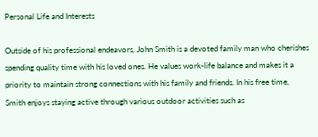Personal Life and Interests

Outside of his professional endeavors, John Smith is a devoted family man who cherishes spending quality time with his loved ones. He values work-life balance and makes it a priority to maintain strong connections with his family and friends. In his free time, Smith enjoys staying active through various outdoor activities such as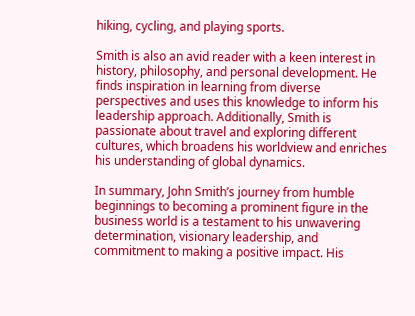hiking, cycling, and playing sports.

Smith is also an avid reader with a keen interest in history, philosophy, and personal development. He finds inspiration in learning from diverse perspectives and uses this knowledge to inform his leadership approach. Additionally, Smith is passionate about travel and exploring different cultures, which broadens his worldview and enriches his understanding of global dynamics.

In summary, John Smith’s journey from humble beginnings to becoming a prominent figure in the business world is a testament to his unwavering determination, visionary leadership, and commitment to making a positive impact. His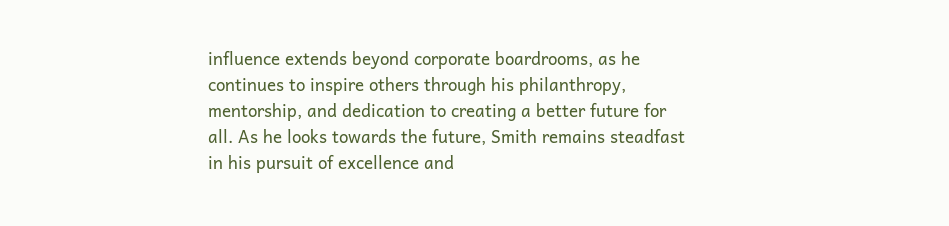influence extends beyond corporate boardrooms, as he continues to inspire others through his philanthropy, mentorship, and dedication to creating a better future for all. As he looks towards the future, Smith remains steadfast in his pursuit of excellence and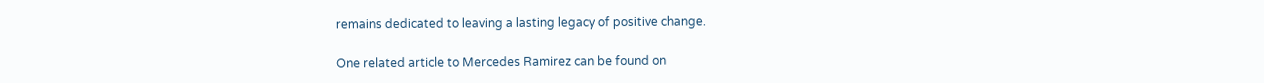remains dedicated to leaving a lasting legacy of positive change.

One related article to Mercedes Ramirez can be found on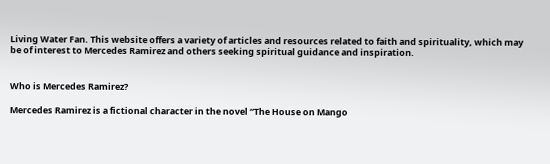Living Water Fan. This website offers a variety of articles and resources related to faith and spirituality, which may be of interest to Mercedes Ramirez and others seeking spiritual guidance and inspiration.


Who is Mercedes Ramirez?

Mercedes Ramirez is a fictional character in the novel “The House on Mango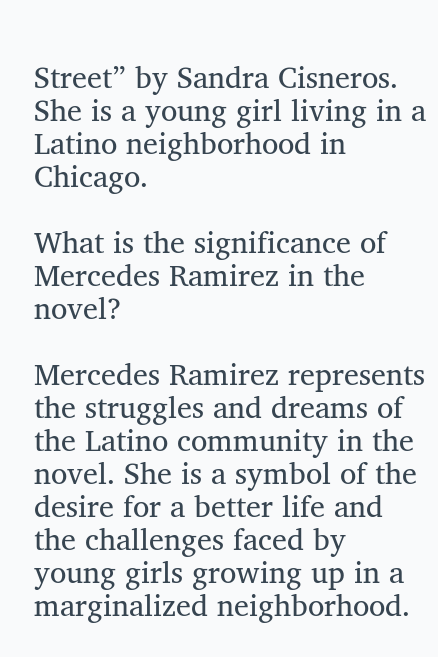Street” by Sandra Cisneros. She is a young girl living in a Latino neighborhood in Chicago.

What is the significance of Mercedes Ramirez in the novel?

Mercedes Ramirez represents the struggles and dreams of the Latino community in the novel. She is a symbol of the desire for a better life and the challenges faced by young girls growing up in a marginalized neighborhood.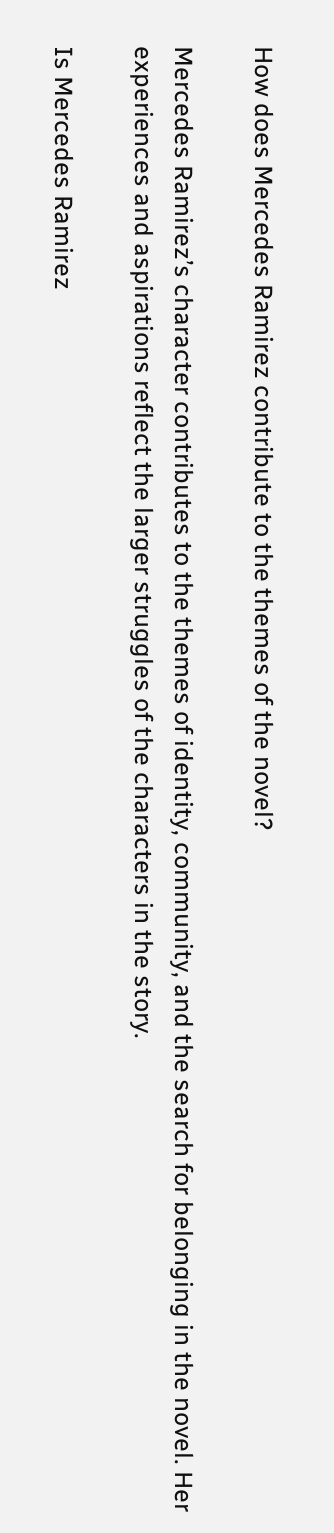How does Mercedes Ramirez contribute to the themes of the novel?

Mercedes Ramirez’s character contributes to the themes of identity, community, and the search for belonging in the novel. Her experiences and aspirations reflect the larger struggles of the characters in the story.

Is Mercedes Ramirez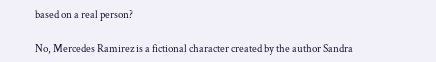based on a real person?

No, Mercedes Ramirez is a fictional character created by the author Sandra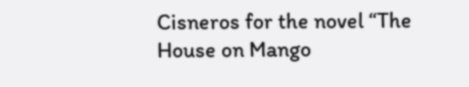Cisneros for the novel “The House on Mango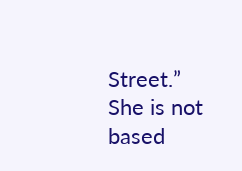Street.” She is not based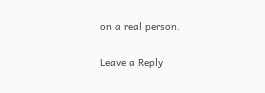on a real person.

Leave a Reply